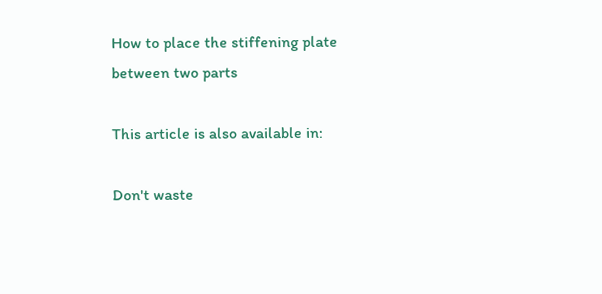How to place the stiffening plate between two parts

This article is also available in:

Don't waste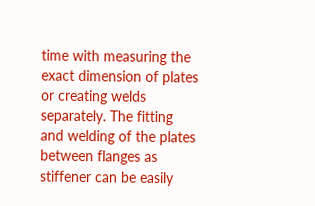time with measuring the exact dimension of plates or creating welds separately. The fitting and welding of the plates between flanges as stiffener can be easily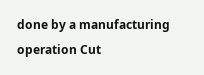done by a manufacturing operation Cut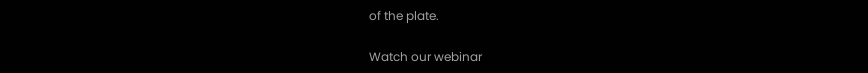of the plate.

Watch our webinar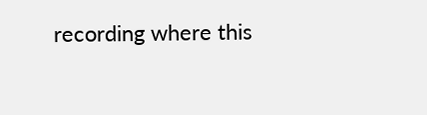recording where this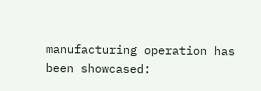manufacturing operation has been showcased: